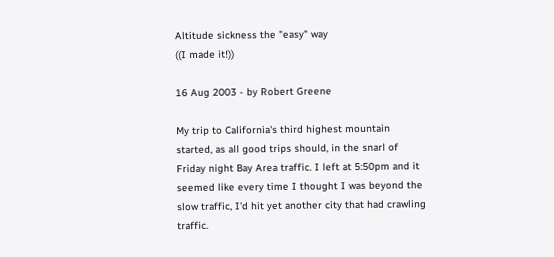Altitude sickness the "easy" way
((I made it!))

16 Aug 2003 - by Robert Greene

My trip to California's third highest mountain started, as all good trips should, in the snarl of Friday night Bay Area traffic. I left at 5:50pm and it seemed like every time I thought I was beyond the slow traffic, I'd hit yet another city that had crawling traffic.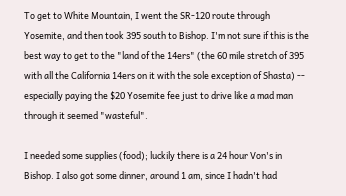To get to White Mountain, I went the SR-120 route through Yosemite, and then took 395 south to Bishop. I'm not sure if this is the best way to get to the "land of the 14ers" (the 60 mile stretch of 395 with all the California 14ers on it with the sole exception of Shasta) -- especially paying the $20 Yosemite fee just to drive like a mad man through it seemed "wasteful".

I needed some supplies (food); luckily there is a 24 hour Von's in Bishop. I also got some dinner, around 1 am, since I hadn't had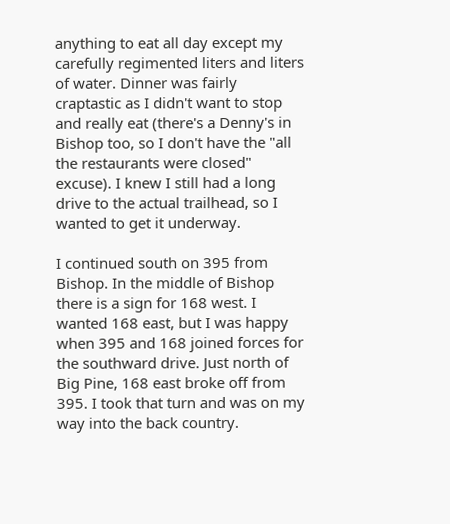anything to eat all day except my carefully regimented liters and liters of water. Dinner was fairly craptastic as I didn't want to stop and really eat (there's a Denny's in Bishop too, so I don't have the "all the restaurants were closed" excuse). I knew I still had a long drive to the actual trailhead, so I wanted to get it underway.

I continued south on 395 from Bishop. In the middle of Bishop there is a sign for 168 west. I wanted 168 east, but I was happy when 395 and 168 joined forces for the southward drive. Just north of Big Pine, 168 east broke off from 395. I took that turn and was on my way into the back country.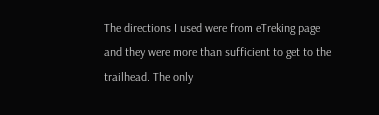The directions I used were from eTreking page and they were more than sufficient to get to the trailhead. The only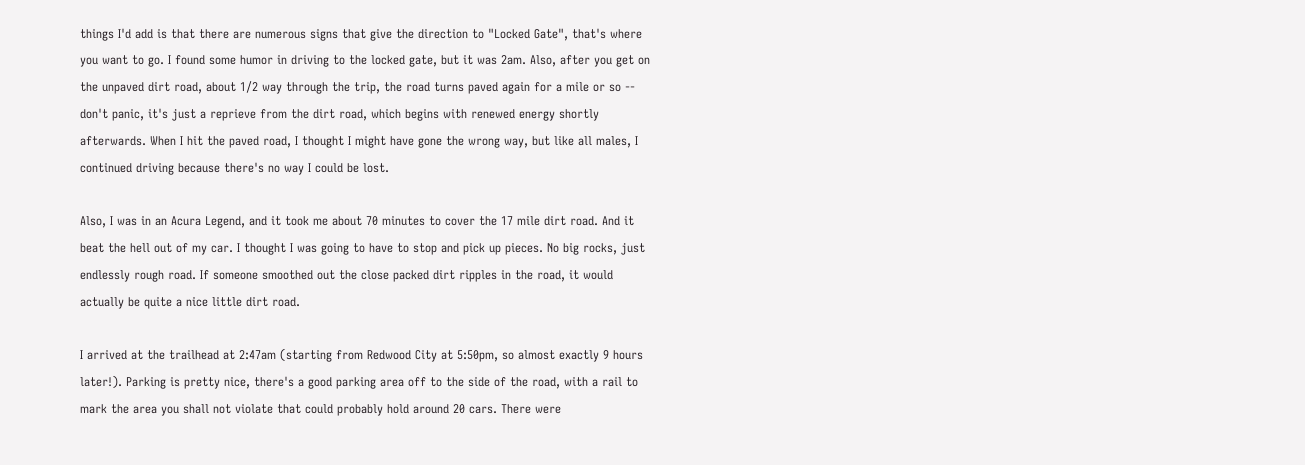things I'd add is that there are numerous signs that give the direction to "Locked Gate", that's where you want to go. I found some humor in driving to the locked gate, but it was 2am. Also, after you get on the unpaved dirt road, about 1/2 way through the trip, the road turns paved again for a mile or so -- don't panic, it's just a reprieve from the dirt road, which begins with renewed energy shortly afterwards. When I hit the paved road, I thought I might have gone the wrong way, but like all males, I continued driving because there's no way I could be lost.

Also, I was in an Acura Legend, and it took me about 70 minutes to cover the 17 mile dirt road. And it beat the hell out of my car. I thought I was going to have to stop and pick up pieces. No big rocks, just endlessly rough road. If someone smoothed out the close packed dirt ripples in the road, it would actually be quite a nice little dirt road.

I arrived at the trailhead at 2:47am (starting from Redwood City at 5:50pm, so almost exactly 9 hours later!). Parking is pretty nice, there's a good parking area off to the side of the road, with a rail to mark the area you shall not violate that could probably hold around 20 cars. There were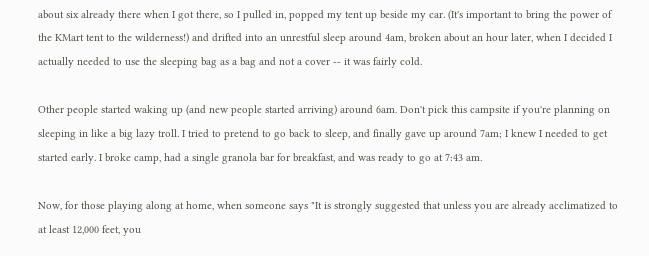about six already there when I got there, so I pulled in, popped my tent up beside my car. (It's important to bring the power of the KMart tent to the wilderness!) and drifted into an unrestful sleep around 4am, broken about an hour later, when I decided I actually needed to use the sleeping bag as a bag and not a cover -- it was fairly cold.

Other people started waking up (and new people started arriving) around 6am. Don't pick this campsite if you're planning on sleeping in like a big lazy troll. I tried to pretend to go back to sleep, and finally gave up around 7am; I knew I needed to get started early. I broke camp, had a single granola bar for breakfast, and was ready to go at 7:43 am.

Now, for those playing along at home, when someone says "It is strongly suggested that unless you are already acclimatized to at least 12,000 feet, you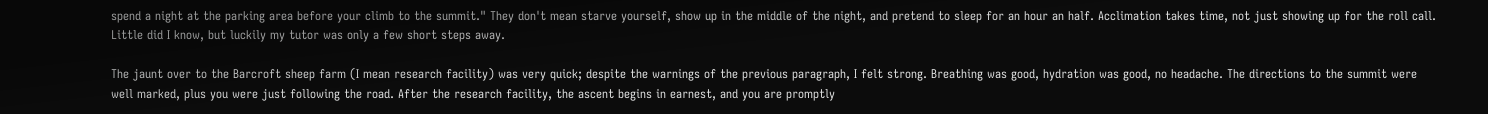spend a night at the parking area before your climb to the summit." They don't mean starve yourself, show up in the middle of the night, and pretend to sleep for an hour an half. Acclimation takes time, not just showing up for the roll call. Little did I know, but luckily my tutor was only a few short steps away.

The jaunt over to the Barcroft sheep farm (I mean research facility) was very quick; despite the warnings of the previous paragraph, I felt strong. Breathing was good, hydration was good, no headache. The directions to the summit were well marked, plus you were just following the road. After the research facility, the ascent begins in earnest, and you are promptly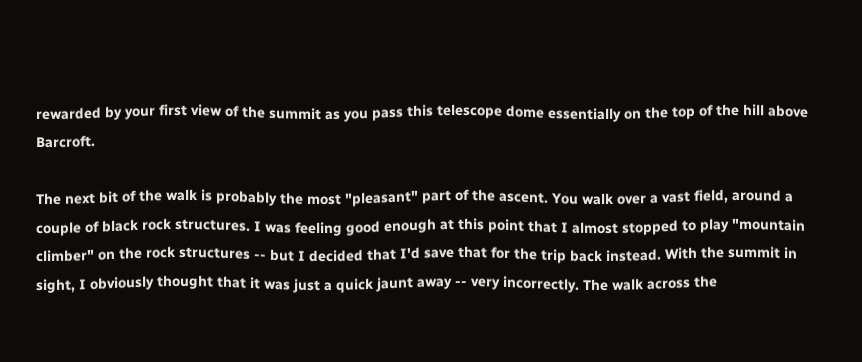rewarded by your first view of the summit as you pass this telescope dome essentially on the top of the hill above Barcroft.

The next bit of the walk is probably the most "pleasant" part of the ascent. You walk over a vast field, around a couple of black rock structures. I was feeling good enough at this point that I almost stopped to play "mountain climber" on the rock structures -- but I decided that I'd save that for the trip back instead. With the summit in sight, I obviously thought that it was just a quick jaunt away -- very incorrectly. The walk across the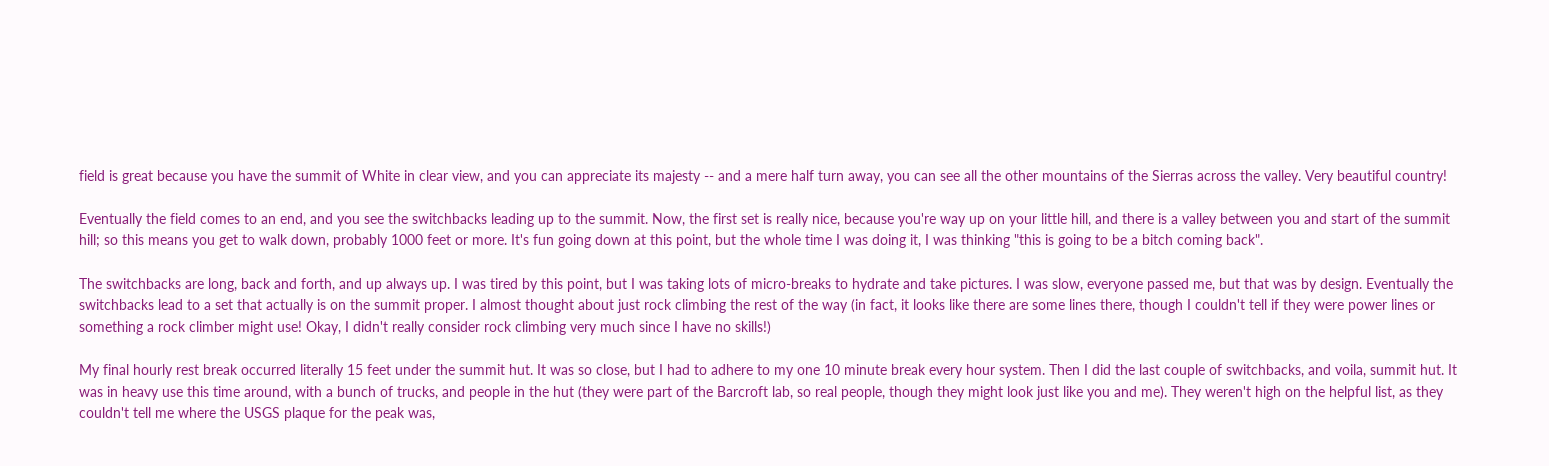field is great because you have the summit of White in clear view, and you can appreciate its majesty -- and a mere half turn away, you can see all the other mountains of the Sierras across the valley. Very beautiful country!

Eventually the field comes to an end, and you see the switchbacks leading up to the summit. Now, the first set is really nice, because you're way up on your little hill, and there is a valley between you and start of the summit hill; so this means you get to walk down, probably 1000 feet or more. It's fun going down at this point, but the whole time I was doing it, I was thinking "this is going to be a bitch coming back".

The switchbacks are long, back and forth, and up always up. I was tired by this point, but I was taking lots of micro-breaks to hydrate and take pictures. I was slow, everyone passed me, but that was by design. Eventually the switchbacks lead to a set that actually is on the summit proper. I almost thought about just rock climbing the rest of the way (in fact, it looks like there are some lines there, though I couldn't tell if they were power lines or something a rock climber might use! Okay, I didn't really consider rock climbing very much since I have no skills!)

My final hourly rest break occurred literally 15 feet under the summit hut. It was so close, but I had to adhere to my one 10 minute break every hour system. Then I did the last couple of switchbacks, and voila, summit hut. It was in heavy use this time around, with a bunch of trucks, and people in the hut (they were part of the Barcroft lab, so real people, though they might look just like you and me). They weren't high on the helpful list, as they couldn't tell me where the USGS plaque for the peak was,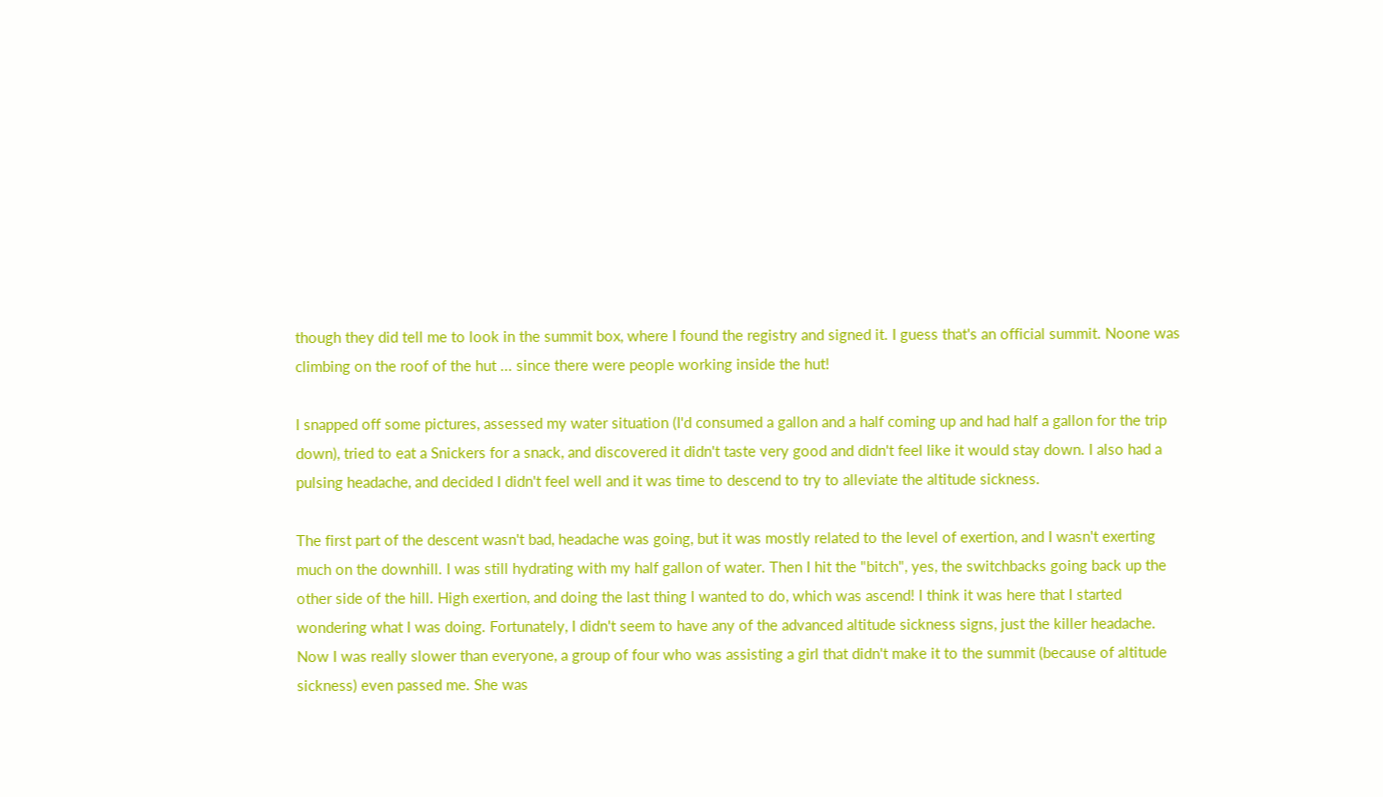though they did tell me to look in the summit box, where I found the registry and signed it. I guess that's an official summit. Noone was climbing on the roof of the hut ... since there were people working inside the hut!

I snapped off some pictures, assessed my water situation (I'd consumed a gallon and a half coming up and had half a gallon for the trip down), tried to eat a Snickers for a snack, and discovered it didn't taste very good and didn't feel like it would stay down. I also had a pulsing headache, and decided I didn't feel well and it was time to descend to try to alleviate the altitude sickness.

The first part of the descent wasn't bad, headache was going, but it was mostly related to the level of exertion, and I wasn't exerting much on the downhill. I was still hydrating with my half gallon of water. Then I hit the "bitch", yes, the switchbacks going back up the other side of the hill. High exertion, and doing the last thing I wanted to do, which was ascend! I think it was here that I started wondering what I was doing. Fortunately, I didn't seem to have any of the advanced altitude sickness signs, just the killer headache. Now I was really slower than everyone, a group of four who was assisting a girl that didn't make it to the summit (because of altitude sickness) even passed me. She was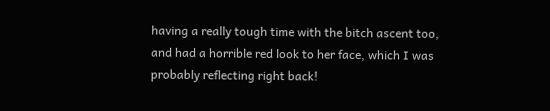having a really tough time with the bitch ascent too, and had a horrible red look to her face, which I was probably reflecting right back!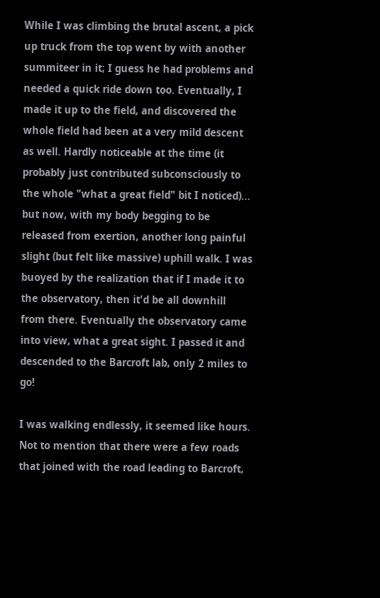While I was climbing the brutal ascent, a pick up truck from the top went by with another summiteer in it; I guess he had problems and needed a quick ride down too. Eventually, I made it up to the field, and discovered the whole field had been at a very mild descent as well. Hardly noticeable at the time (it probably just contributed subconsciously to the whole "what a great field" bit I noticed)... but now, with my body begging to be released from exertion, another long painful slight (but felt like massive) uphill walk. I was buoyed by the realization that if I made it to the observatory, then it'd be all downhill from there. Eventually the observatory came into view, what a great sight. I passed it and descended to the Barcroft lab, only 2 miles to go!

I was walking endlessly, it seemed like hours. Not to mention that there were a few roads that joined with the road leading to Barcroft,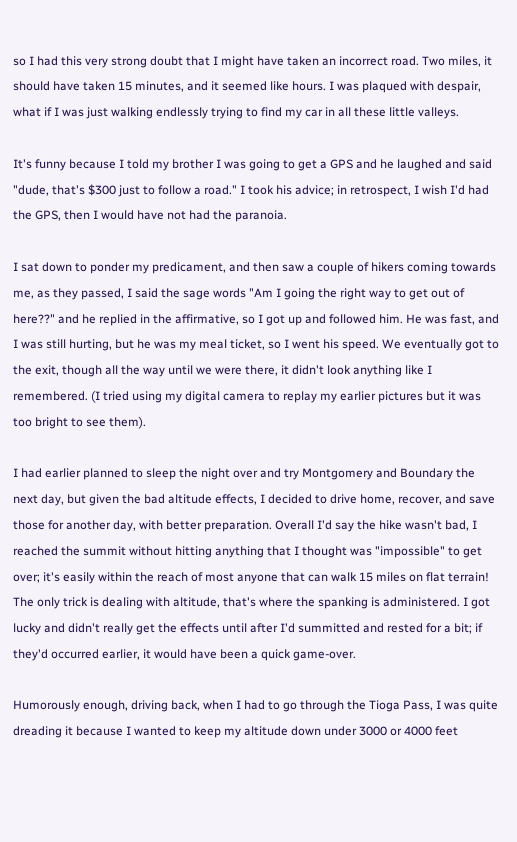so I had this very strong doubt that I might have taken an incorrect road. Two miles, it should have taken 15 minutes, and it seemed like hours. I was plaqued with despair, what if I was just walking endlessly trying to find my car in all these little valleys.

It's funny because I told my brother I was going to get a GPS and he laughed and said "dude, that's $300 just to follow a road." I took his advice; in retrospect, I wish I'd had the GPS, then I would have not had the paranoia.

I sat down to ponder my predicament, and then saw a couple of hikers coming towards me, as they passed, I said the sage words "Am I going the right way to get out of here??" and he replied in the affirmative, so I got up and followed him. He was fast, and I was still hurting, but he was my meal ticket, so I went his speed. We eventually got to the exit, though all the way until we were there, it didn't look anything like I remembered. (I tried using my digital camera to replay my earlier pictures but it was too bright to see them).

I had earlier planned to sleep the night over and try Montgomery and Boundary the next day, but given the bad altitude effects, I decided to drive home, recover, and save those for another day, with better preparation. Overall I'd say the hike wasn't bad, I reached the summit without hitting anything that I thought was "impossible" to get over; it's easily within the reach of most anyone that can walk 15 miles on flat terrain! The only trick is dealing with altitude, that's where the spanking is administered. I got lucky and didn't really get the effects until after I'd summitted and rested for a bit; if they'd occurred earlier, it would have been a quick game-over.

Humorously enough, driving back, when I had to go through the Tioga Pass, I was quite dreading it because I wanted to keep my altitude down under 3000 or 4000 feet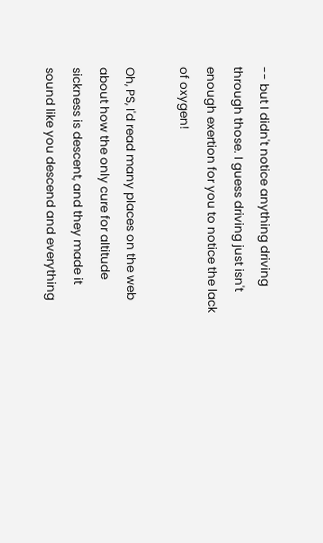-- but I didn't notice anything driving through those. I guess driving just isn't enough exertion for you to notice the lack of oxygen!

Oh, PS, I'd read many places on the web about how the only cure for altitude sickness is descent, and they made it sound like you descend and everything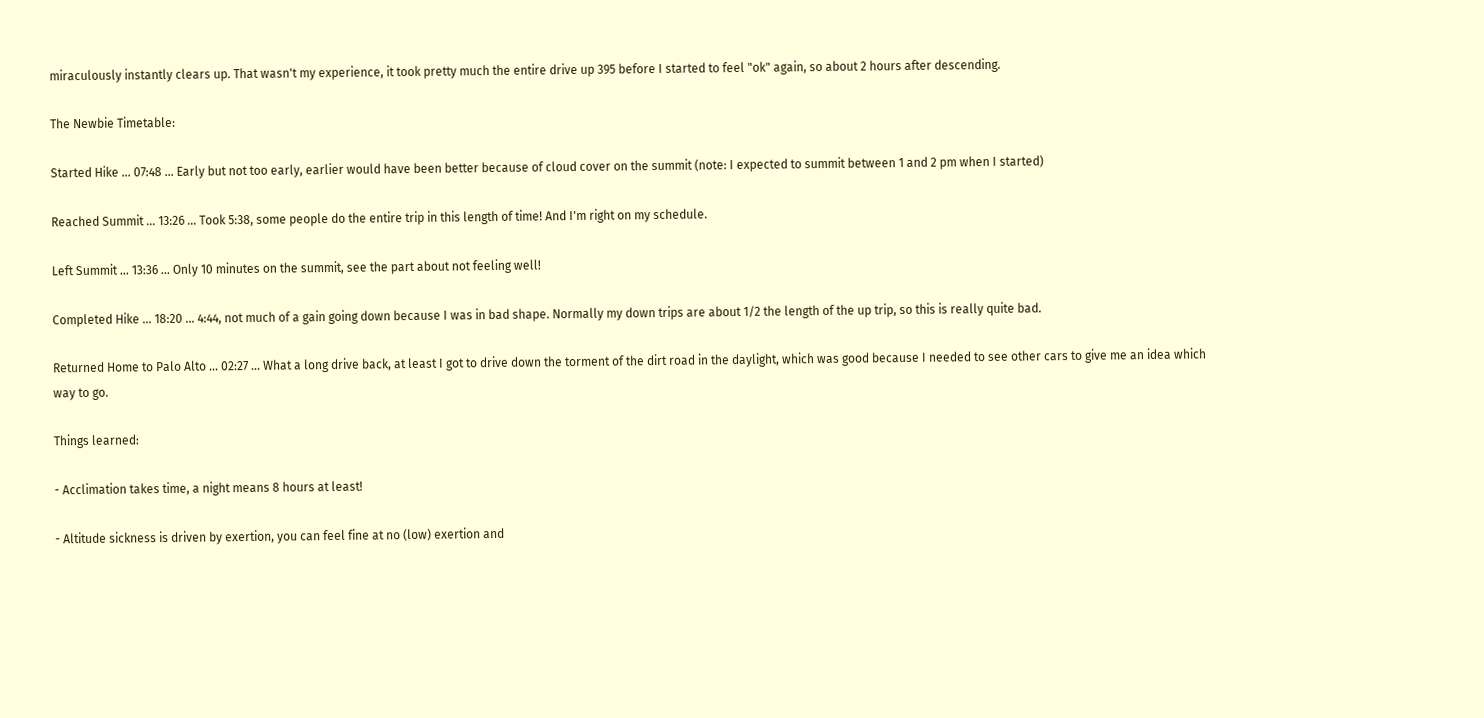miraculously instantly clears up. That wasn't my experience, it took pretty much the entire drive up 395 before I started to feel "ok" again, so about 2 hours after descending.

The Newbie Timetable:

Started Hike ... 07:48 ... Early but not too early, earlier would have been better because of cloud cover on the summit (note: I expected to summit between 1 and 2 pm when I started)

Reached Summit ... 13:26 ... Took 5:38, some people do the entire trip in this length of time! And I'm right on my schedule.

Left Summit ... 13:36 ... Only 10 minutes on the summit, see the part about not feeling well!

Completed Hike ... 18:20 ... 4:44, not much of a gain going down because I was in bad shape. Normally my down trips are about 1/2 the length of the up trip, so this is really quite bad.

Returned Home to Palo Alto ... 02:27 ... What a long drive back, at least I got to drive down the torment of the dirt road in the daylight, which was good because I needed to see other cars to give me an idea which way to go.

Things learned:

- Acclimation takes time, a night means 8 hours at least!

- Altitude sickness is driven by exertion, you can feel fine at no (low) exertion and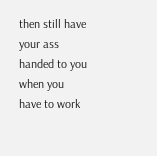then still have your ass handed to you when you have to work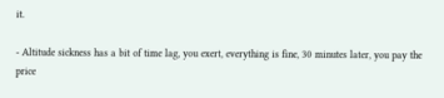it.

- Altitude sickness has a bit of time lag, you exert, everything is fine, 30 minutes later, you pay the price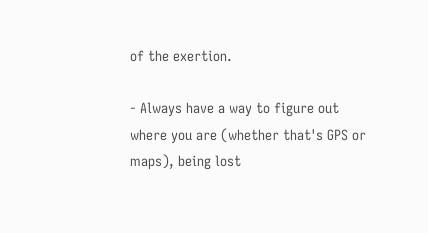of the exertion.

- Always have a way to figure out where you are (whether that's GPS or maps), being lost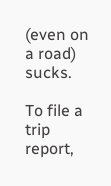(even on a road) sucks.

To file a trip report,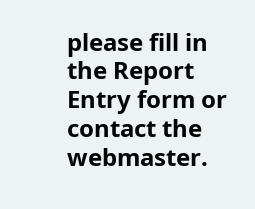please fill in the Report Entry form or contact the webmaster.